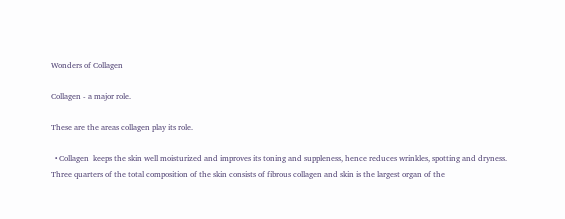Wonders of Collagen

Collagen - a major role.

These are the areas collagen play its role.

  • Collagen  keeps the skin well moisturized and improves its toning and suppleness, hence reduces wrinkles, spotting and dryness. Three quarters of the total composition of the skin consists of fibrous collagen and skin is the largest organ of the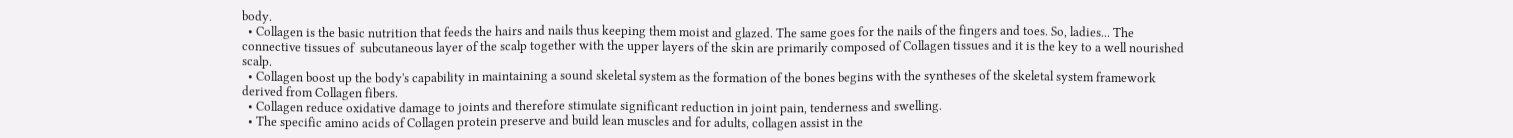body.
  • Collagen is the basic nutrition that feeds the hairs and nails thus keeping them moist and glazed. The same goes for the nails of the fingers and toes. So, ladies... The connective tissues of  subcutaneous layer of the scalp together with the upper layers of the skin are primarily composed of Collagen tissues and it is the key to a well nourished scalp.
  • Collagen boost up the body's capability in maintaining a sound skeletal system as the formation of the bones begins with the syntheses of the skeletal system framework derived from Collagen fibers.
  • Collagen reduce oxidative damage to joints and therefore stimulate significant reduction in joint pain, tenderness and swelling.
  • The specific amino acids of Collagen protein preserve and build lean muscles and for adults, collagen assist in the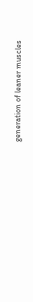generation of leaner muscles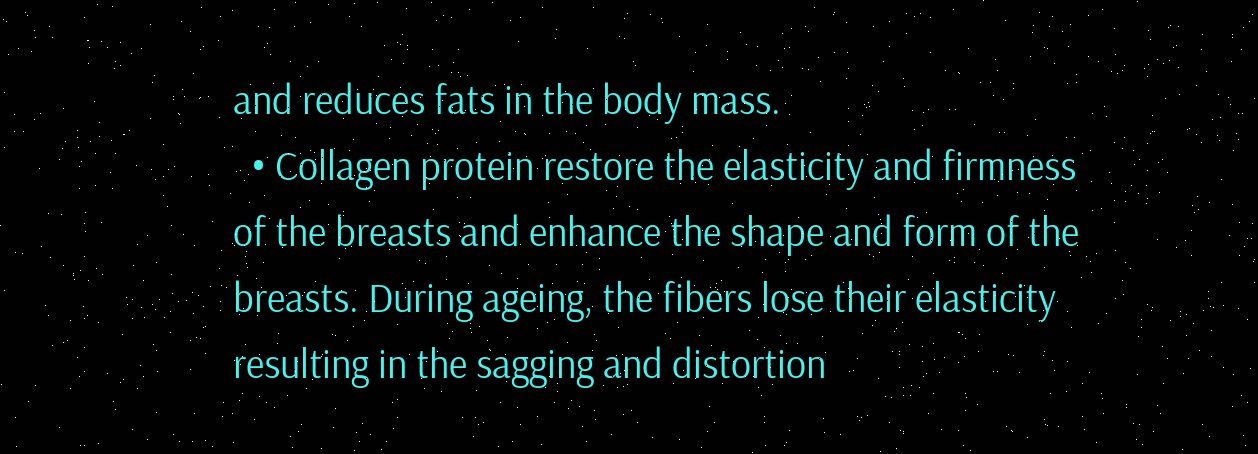and reduces fats in the body mass.
  • Collagen protein restore the elasticity and firmness of the breasts and enhance the shape and form of the breasts. During ageing, the fibers lose their elasticity resulting in the sagging and distortion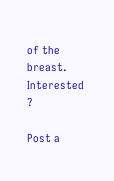of the breast.
Interested ?

Post a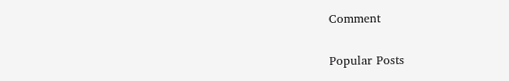Comment

Popular Posts